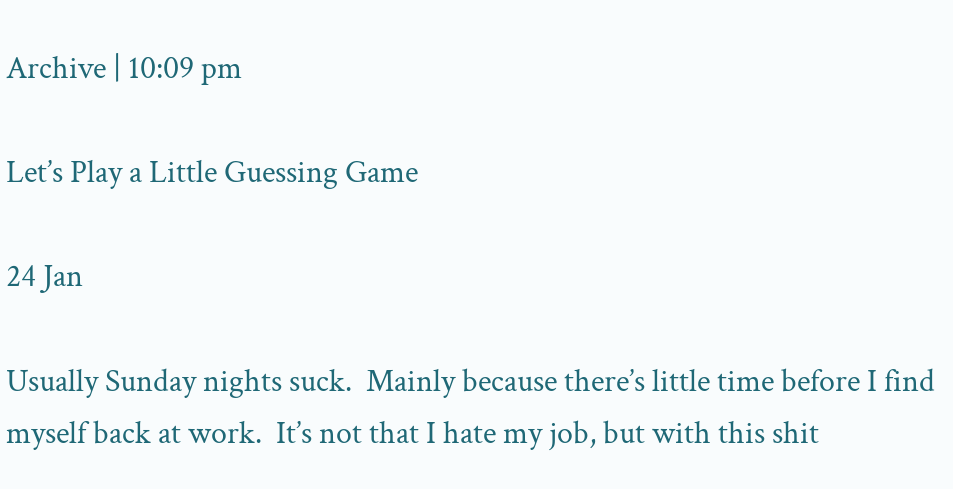Archive | 10:09 pm

Let’s Play a Little Guessing Game

24 Jan

Usually Sunday nights suck.  Mainly because there’s little time before I find myself back at work.  It’s not that I hate my job, but with this shit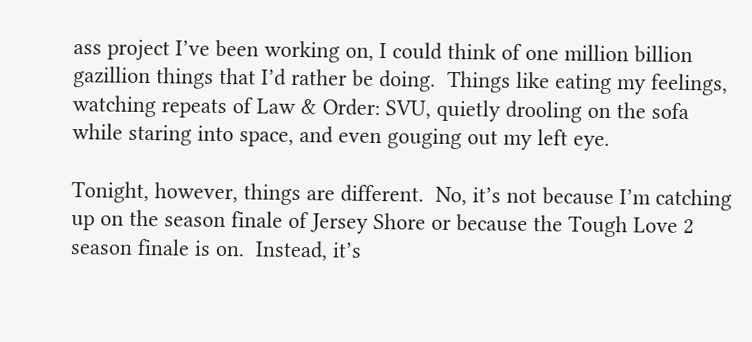ass project I’ve been working on, I could think of one million billion gazillion things that I’d rather be doing.  Things like eating my feelings, watching repeats of Law & Order: SVU, quietly drooling on the sofa while staring into space, and even gouging out my left eye.

Tonight, however, things are different.  No, it’s not because I’m catching up on the season finale of Jersey Shore or because the Tough Love 2 season finale is on.  Instead, it’s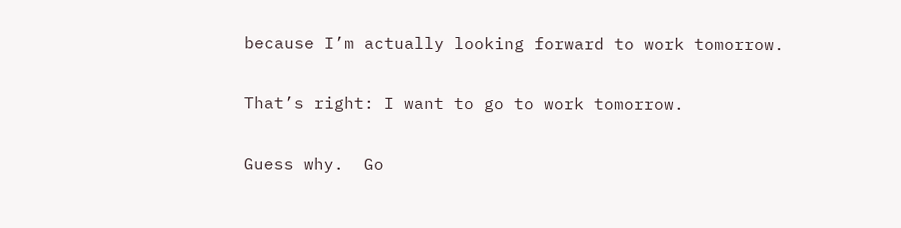because I’m actually looking forward to work tomorrow.

That’s right: I want to go to work tomorrow.

Guess why.  Go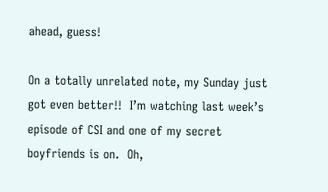ahead, guess!

On a totally unrelated note, my Sunday just got even better!!  I’m watching last week’s episode of CSI and one of my secret boyfriends is on.  Oh,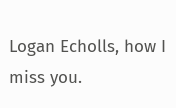Logan Echolls, how I miss you.